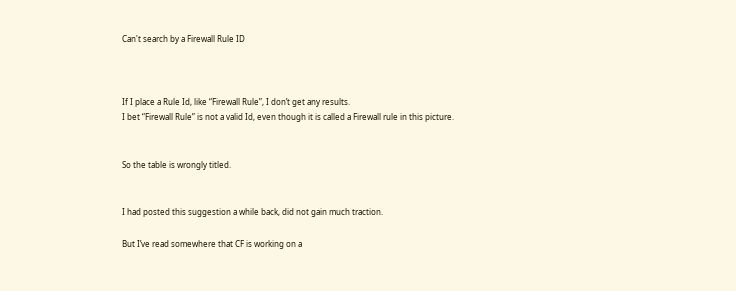Can't search by a Firewall Rule ID



If I place a Rule Id, like “Firewall Rule”, I don’t get any results.
I bet “Firewall Rule” is not a valid Id, even though it is called a Firewall rule in this picture.


So the table is wrongly titled.


I had posted this suggestion a while back, did not gain much traction.

But I’ve read somewhere that CF is working on a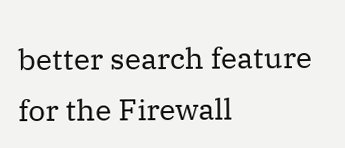better search feature for the Firewall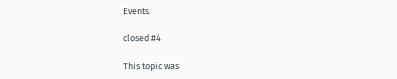Events.

closed #4

This topic was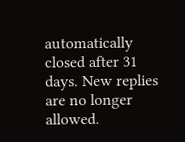automatically closed after 31 days. New replies are no longer allowed.